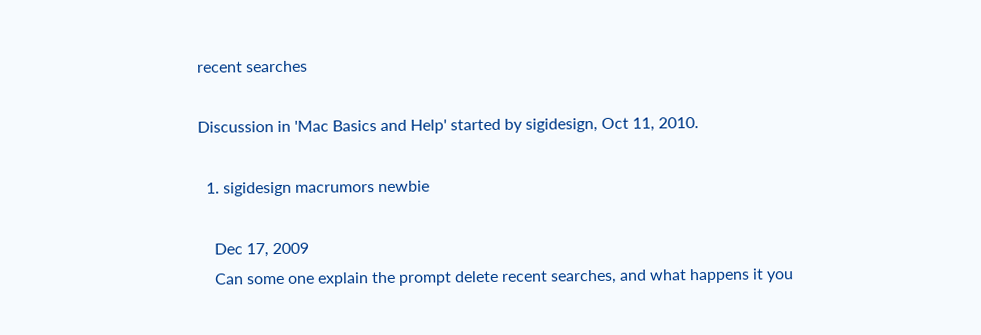recent searches

Discussion in 'Mac Basics and Help' started by sigidesign, Oct 11, 2010.

  1. sigidesign macrumors newbie

    Dec 17, 2009
    Can some one explain the prompt delete recent searches, and what happens it you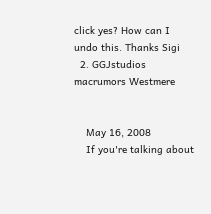click yes? How can I undo this. Thanks Sigi
  2. GGJstudios macrumors Westmere


    May 16, 2008
    If you're talking about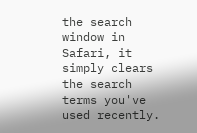the search window in Safari, it simply clears the search terms you've used recently.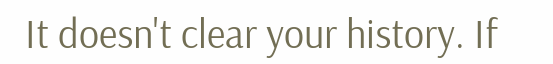It doesn't clear your history. If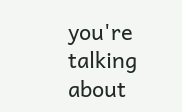you're talking about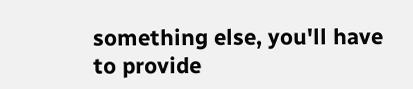something else, you'll have to provide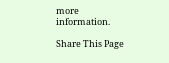more information.

Share This Page